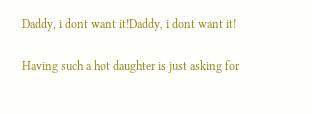Daddy, i dont want it!Daddy, i dont want it!

Having such a hot daughter is just asking for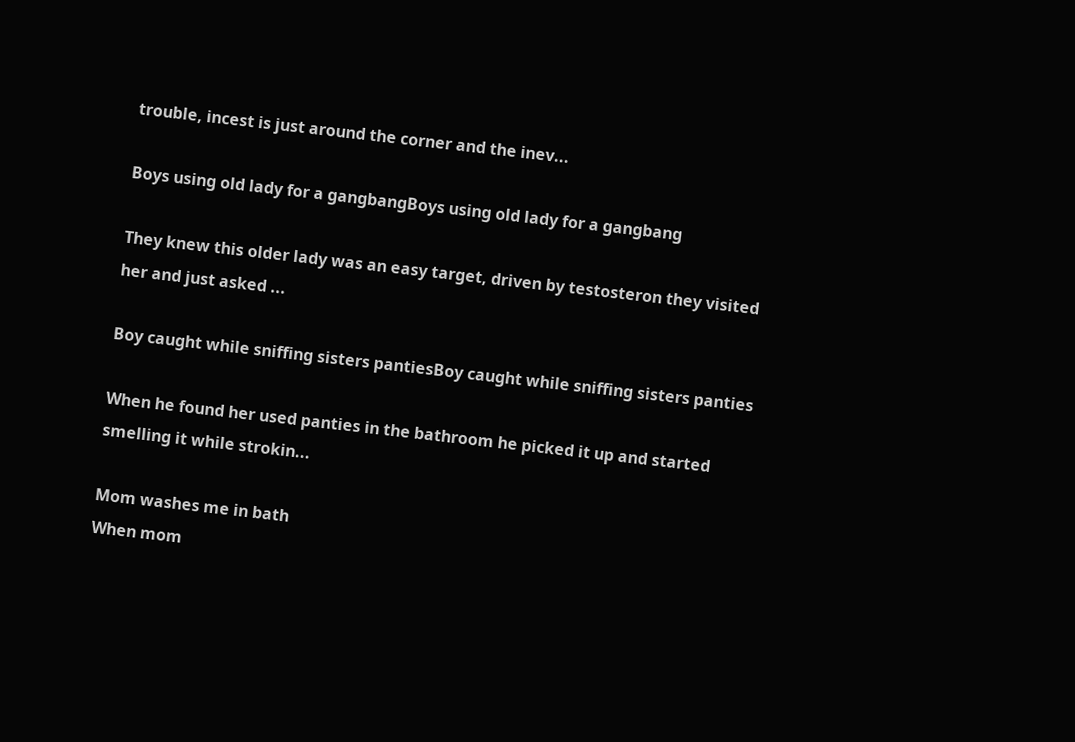trouble, incest is just around the corner and the inev...

Boys using old lady for a gangbangBoys using old lady for a gangbang

They knew this older lady was an easy target, driven by testosteron they visited her and just asked ...

Boy caught while sniffing sisters pantiesBoy caught while sniffing sisters panties

When he found her used panties in the bathroom he picked it up and started smelling it while strokin...

Mom washes me in bath
When mom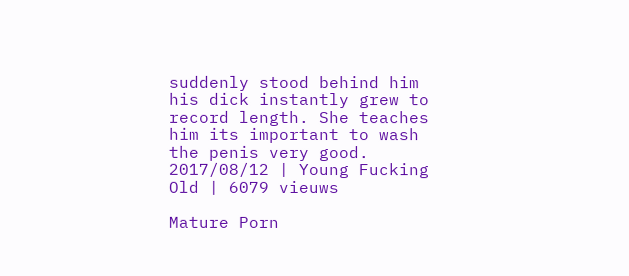suddenly stood behind him his dick instantly grew to record length. She teaches him its important to wash the penis very good.
2017/08/12 | Young Fucking Old | 6079 vieuws

Mature Porn